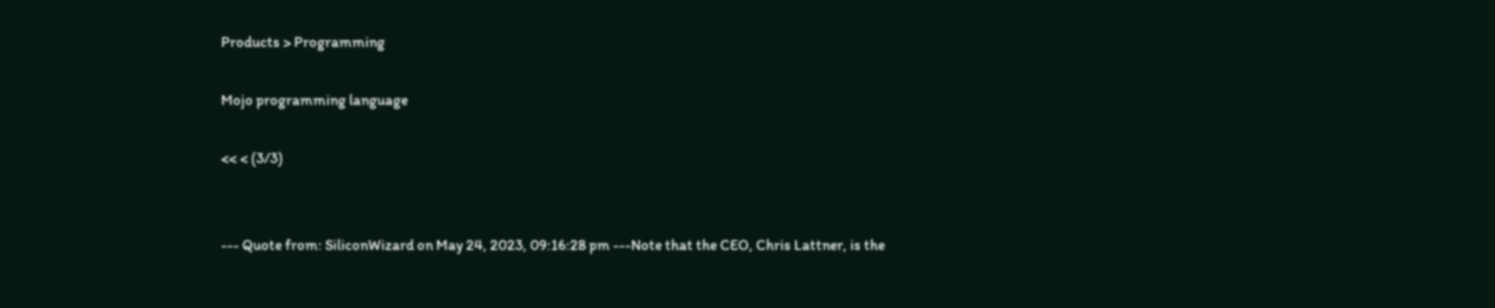Products > Programming

Mojo programming language

<< < (3/3)


--- Quote from: SiliconWizard on May 24, 2023, 09:16:28 pm ---Note that the CEO, Chris Lattner, is the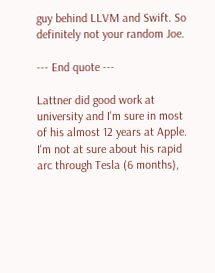guy behind LLVM and Swift. So definitely not your random Joe.

--- End quote ---

Lattner did good work at university and I'm sure in most of his almost 12 years at Apple. I'm not at sure about his rapid arc through Tesla (6 months),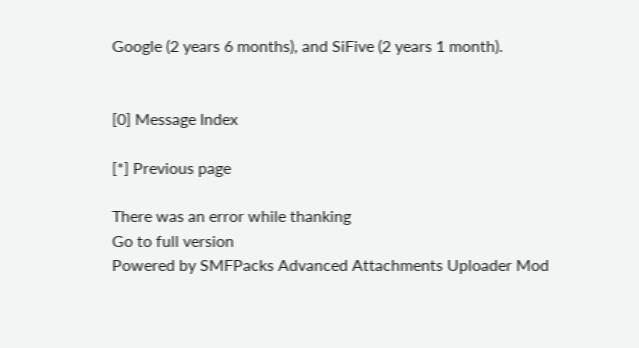Google (2 years 6 months), and SiFive (2 years 1 month).


[0] Message Index

[*] Previous page

There was an error while thanking
Go to full version
Powered by SMFPacks Advanced Attachments Uploader Mod